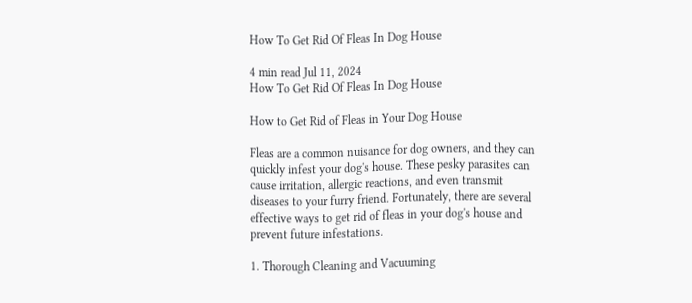How To Get Rid Of Fleas In Dog House

4 min read Jul 11, 2024
How To Get Rid Of Fleas In Dog House

How to Get Rid of Fleas in Your Dog House

Fleas are a common nuisance for dog owners, and they can quickly infest your dog's house. These pesky parasites can cause irritation, allergic reactions, and even transmit diseases to your furry friend. Fortunately, there are several effective ways to get rid of fleas in your dog's house and prevent future infestations.

1. Thorough Cleaning and Vacuuming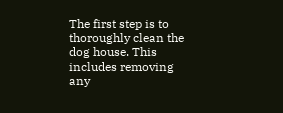The first step is to thoroughly clean the dog house. This includes removing any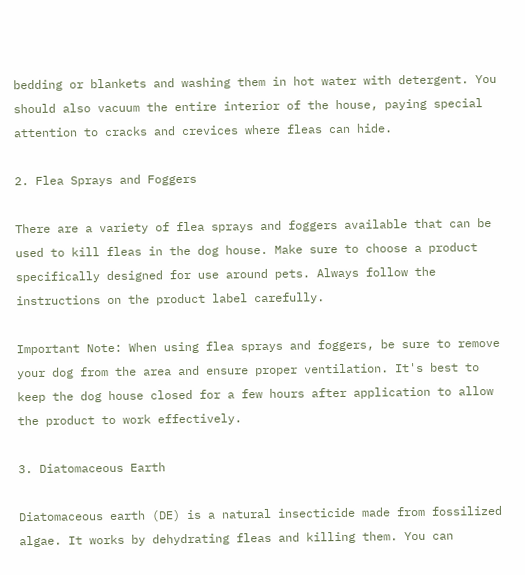bedding or blankets and washing them in hot water with detergent. You should also vacuum the entire interior of the house, paying special attention to cracks and crevices where fleas can hide.

2. Flea Sprays and Foggers

There are a variety of flea sprays and foggers available that can be used to kill fleas in the dog house. Make sure to choose a product specifically designed for use around pets. Always follow the instructions on the product label carefully.

Important Note: When using flea sprays and foggers, be sure to remove your dog from the area and ensure proper ventilation. It's best to keep the dog house closed for a few hours after application to allow the product to work effectively.

3. Diatomaceous Earth

Diatomaceous earth (DE) is a natural insecticide made from fossilized algae. It works by dehydrating fleas and killing them. You can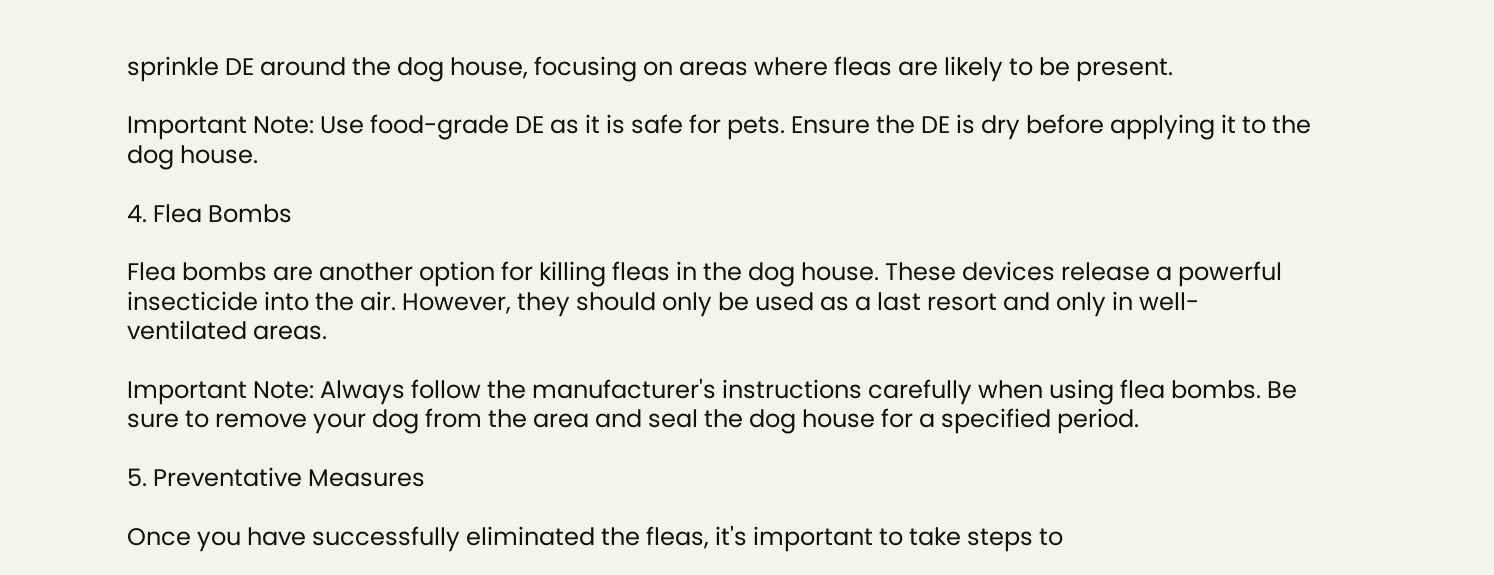sprinkle DE around the dog house, focusing on areas where fleas are likely to be present.

Important Note: Use food-grade DE as it is safe for pets. Ensure the DE is dry before applying it to the dog house.

4. Flea Bombs

Flea bombs are another option for killing fleas in the dog house. These devices release a powerful insecticide into the air. However, they should only be used as a last resort and only in well-ventilated areas.

Important Note: Always follow the manufacturer's instructions carefully when using flea bombs. Be sure to remove your dog from the area and seal the dog house for a specified period.

5. Preventative Measures

Once you have successfully eliminated the fleas, it's important to take steps to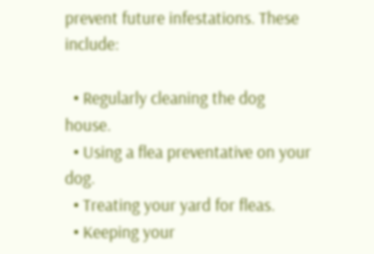prevent future infestations. These include:

  • Regularly cleaning the dog house.
  • Using a flea preventative on your dog.
  • Treating your yard for fleas.
  • Keeping your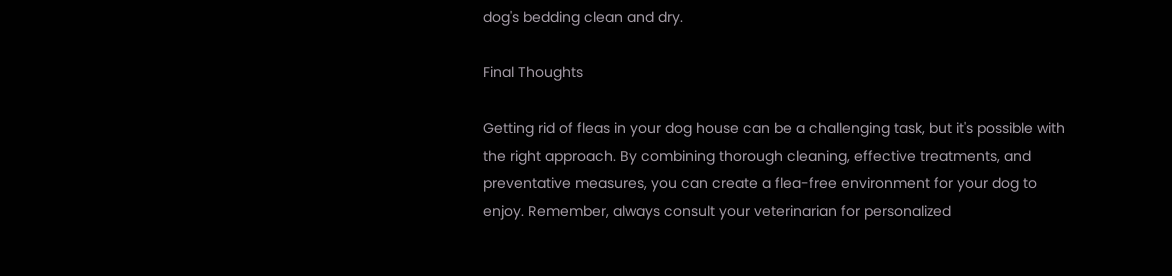dog's bedding clean and dry.

Final Thoughts

Getting rid of fleas in your dog house can be a challenging task, but it's possible with the right approach. By combining thorough cleaning, effective treatments, and preventative measures, you can create a flea-free environment for your dog to enjoy. Remember, always consult your veterinarian for personalized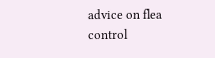advice on flea control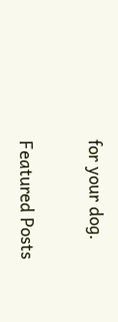for your dog.

Featured Posts